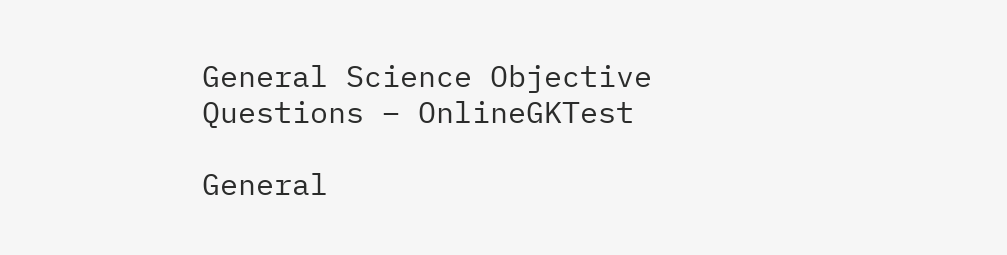General Science Objective Questions – OnlineGKTest

General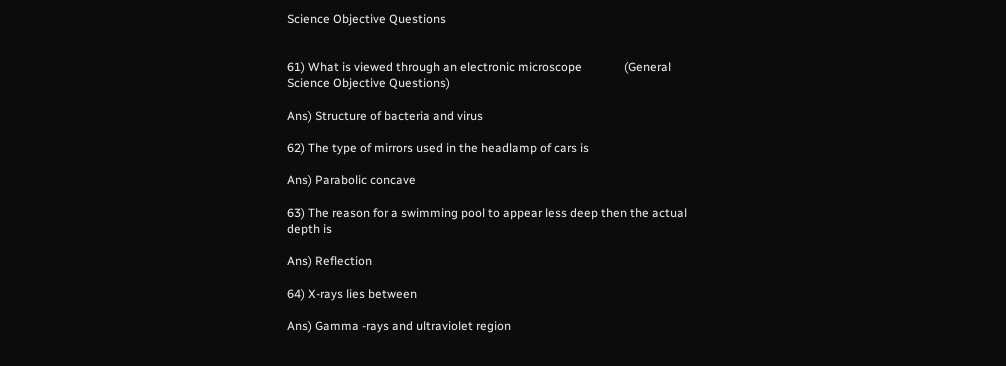Science Objective Questions


61) What is viewed through an electronic microscope              (General Science Objective Questions)

Ans) Structure of bacteria and virus

62) The type of mirrors used in the headlamp of cars is

Ans) Parabolic concave

63) The reason for a swimming pool to appear less deep then the actual depth is

Ans) Reflection

64) X-rays lies between

Ans) Gamma -rays and ultraviolet region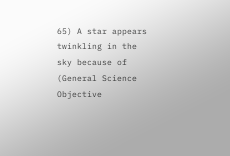65) A star appears twinkling in the sky because of      (General Science Objective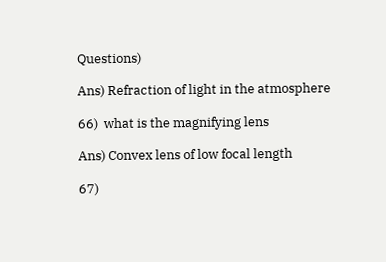Questions)

Ans) Refraction of light in the atmosphere

66)  what is the magnifying lens

Ans) Convex lens of low focal length

67)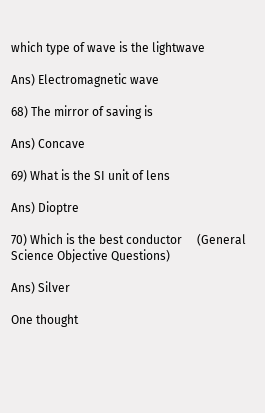which type of wave is the lightwave

Ans) Electromagnetic wave

68) The mirror of saving is

Ans) Concave

69) What is the SI unit of lens

Ans) Dioptre

70) Which is the best conductor     (General Science Objective Questions)

Ans) Silver

One thought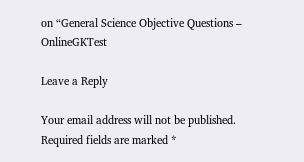on “General Science Objective Questions – OnlineGKTest

Leave a Reply

Your email address will not be published. Required fields are marked *